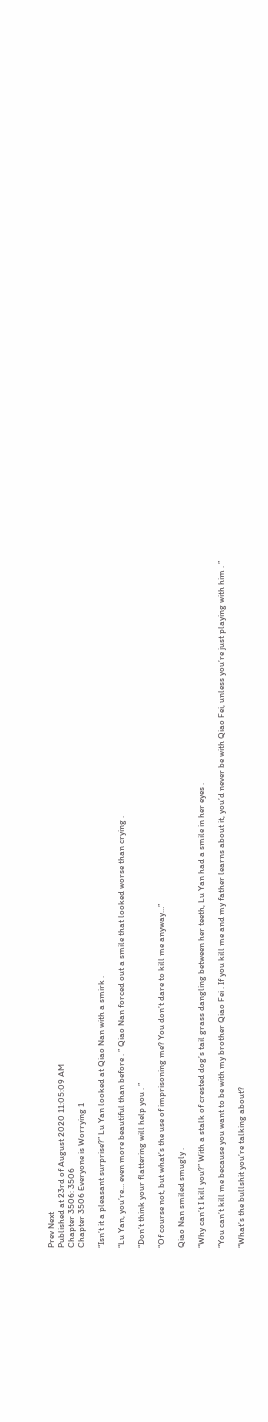Prev Next
Published at 23rd of August 2020 11:05:09 AM
Chapter 3506: 3506
Chapter 3506 Everyone is Worrying 1

“Isn’t it a pleasant surprise?” Lu Yan looked at Qiao Nan with a smirk .

“Lu Yan, you’re… even more beautiful than before . ” Qiao Nan forced out a smile that looked worse than crying .

“Don’t think your flattering will help you . ”

“Of course not, but what’s the use of imprisoning me? You don’t dare to kill me anyway…”

Qiao Nan smiled smugly .

“Why can’t I kill you?” With a stalk of crested dog’s tail grass dangling between her teeth, Lu Yan had a smile in her eyes .

“You can’t kill me because you want to be with my brother Qiao Fei . If you kill me and my father learns about it, you’d never be with Qiao Fei, unless you’re just playing with him . ”

“What’s the bullshit you’re talking about?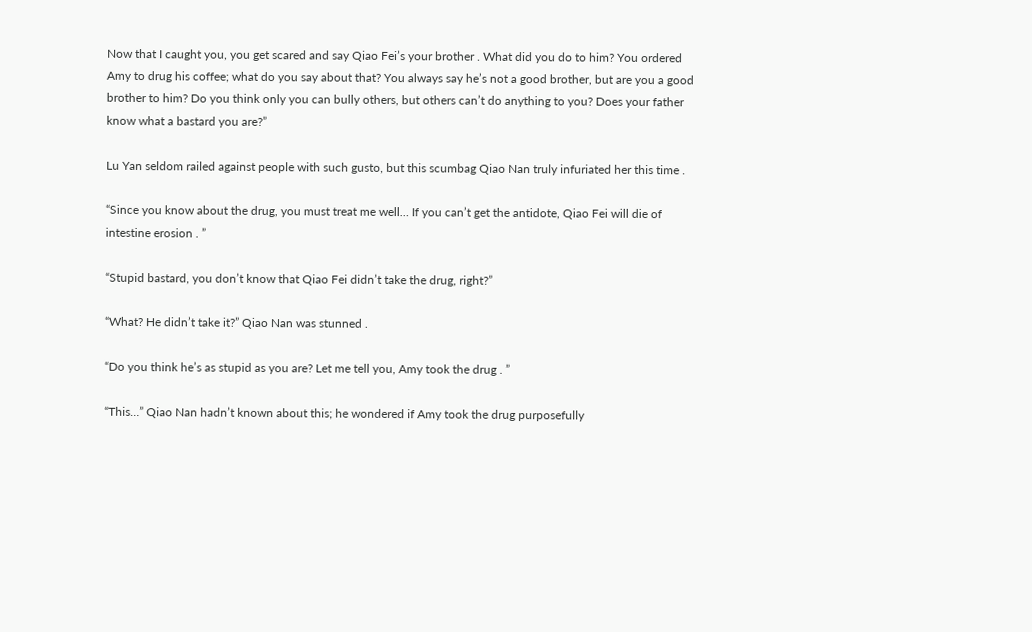Now that I caught you, you get scared and say Qiao Fei’s your brother . What did you do to him? You ordered Amy to drug his coffee; what do you say about that? You always say he’s not a good brother, but are you a good brother to him? Do you think only you can bully others, but others can’t do anything to you? Does your father know what a bastard you are?”

Lu Yan seldom railed against people with such gusto, but this scumbag Qiao Nan truly infuriated her this time .

“Since you know about the drug, you must treat me well… If you can’t get the antidote, Qiao Fei will die of intestine erosion . ”

“Stupid bastard, you don’t know that Qiao Fei didn’t take the drug, right?”

“What? He didn’t take it?” Qiao Nan was stunned .

“Do you think he’s as stupid as you are? Let me tell you, Amy took the drug . ”

“This…” Qiao Nan hadn’t known about this; he wondered if Amy took the drug purposefully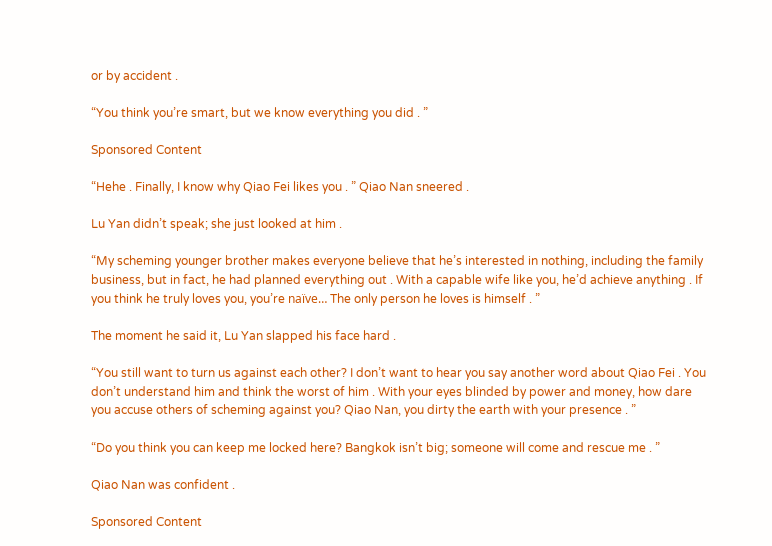or by accident .

“You think you’re smart, but we know everything you did . ”

Sponsored Content

“Hehe . Finally, I know why Qiao Fei likes you . ” Qiao Nan sneered .

Lu Yan didn’t speak; she just looked at him .

“My scheming younger brother makes everyone believe that he’s interested in nothing, including the family business, but in fact, he had planned everything out . With a capable wife like you, he’d achieve anything . If you think he truly loves you, you’re naïve… The only person he loves is himself . ”

The moment he said it, Lu Yan slapped his face hard .

“You still want to turn us against each other? I don’t want to hear you say another word about Qiao Fei . You don’t understand him and think the worst of him . With your eyes blinded by power and money, how dare you accuse others of scheming against you? Qiao Nan, you dirty the earth with your presence . ”

“Do you think you can keep me locked here? Bangkok isn’t big; someone will come and rescue me . ”

Qiao Nan was confident .

Sponsored Content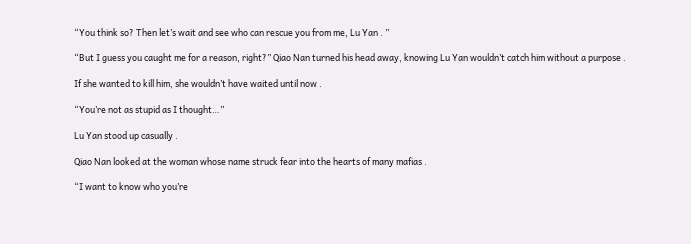“You think so? Then let’s wait and see who can rescue you from me, Lu Yan . ”

“But I guess you caught me for a reason, right?” Qiao Nan turned his head away, knowing Lu Yan wouldn’t catch him without a purpose .

If she wanted to kill him, she wouldn’t have waited until now .

“You’re not as stupid as I thought…”

Lu Yan stood up casually .

Qiao Nan looked at the woman whose name struck fear into the hearts of many mafias .

“I want to know who you’re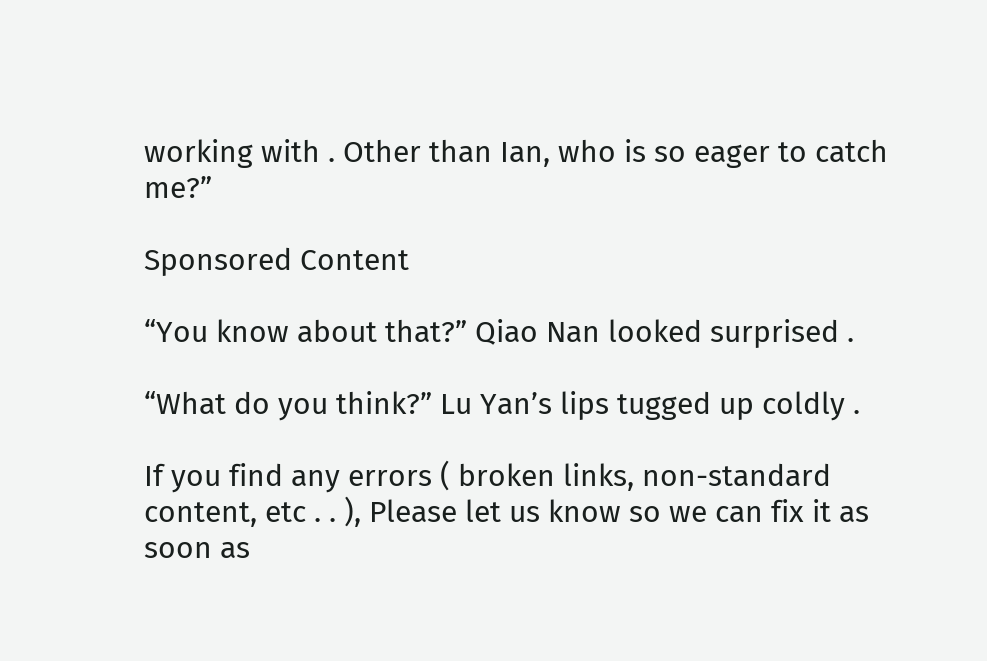working with . Other than Ian, who is so eager to catch me?”

Sponsored Content

“You know about that?” Qiao Nan looked surprised .

“What do you think?” Lu Yan’s lips tugged up coldly .

If you find any errors ( broken links, non-standard content, etc . . ), Please let us know so we can fix it as soon as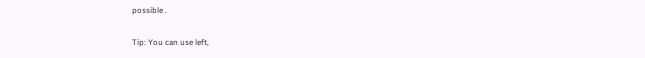possible .

Tip: You can use left,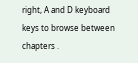right, A and D keyboard keys to browse between chapters .